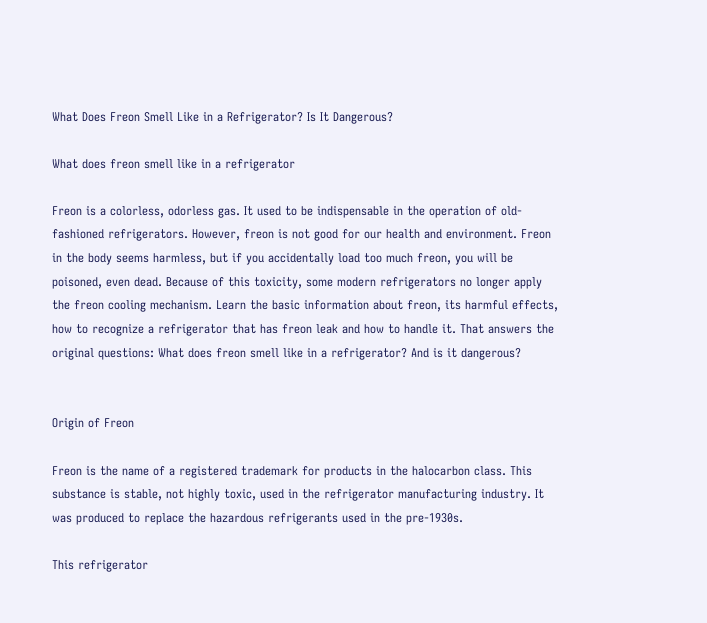What Does Freon Smell Like in a Refrigerator? Is It Dangerous?

What does freon smell like in a refrigerator

Freon is a colorless, odorless gas. It used to be indispensable in the operation of old-fashioned refrigerators. However, freon is not good for our health and environment. Freon in the body seems harmless, but if you accidentally load too much freon, you will be poisoned, even dead. Because of this toxicity, some modern refrigerators no longer apply the freon cooling mechanism. Learn the basic information about freon, its harmful effects, how to recognize a refrigerator that has freon leak and how to handle it. That answers the original questions: What does freon smell like in a refrigerator? And is it dangerous?


Origin of Freon

Freon is the name of a registered trademark for products in the halocarbon class. This substance is stable, not highly toxic, used in the refrigerator manufacturing industry. It was produced to replace the hazardous refrigerants used in the pre-1930s.

This refrigerator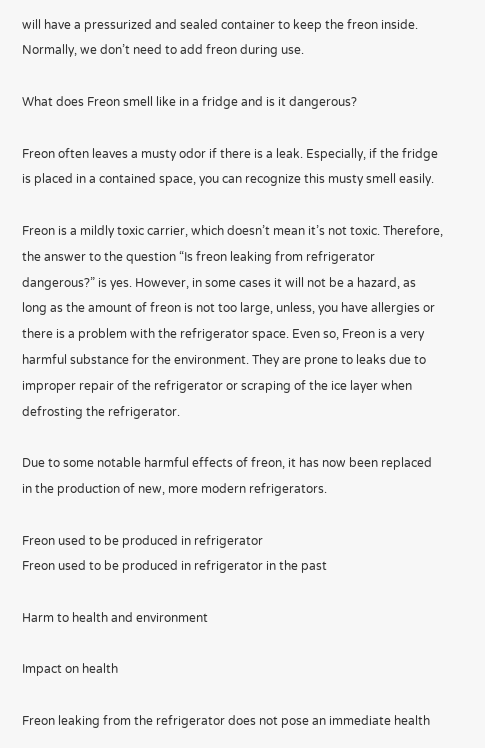will have a pressurized and sealed container to keep the freon inside. Normally, we don’t need to add freon during use.

What does Freon smell like in a fridge and is it dangerous?

Freon often leaves a musty odor if there is a leak. Especially, if the fridge is placed in a contained space, you can recognize this musty smell easily.

Freon is a mildly toxic carrier, which doesn’t mean it’s not toxic. Therefore, the answer to the question “Is freon leaking from refrigerator dangerous?” is yes. However, in some cases it will not be a hazard, as long as the amount of freon is not too large, unless, you have allergies or there is a problem with the refrigerator space. Even so, Freon is a very harmful substance for the environment. They are prone to leaks due to improper repair of the refrigerator or scraping of the ice layer when defrosting the refrigerator.

Due to some notable harmful effects of freon, it has now been replaced in the production of new, more modern refrigerators.

Freon used to be produced in refrigerator
Freon used to be produced in refrigerator in the past

Harm to health and environment

Impact on health

Freon leaking from the refrigerator does not pose an immediate health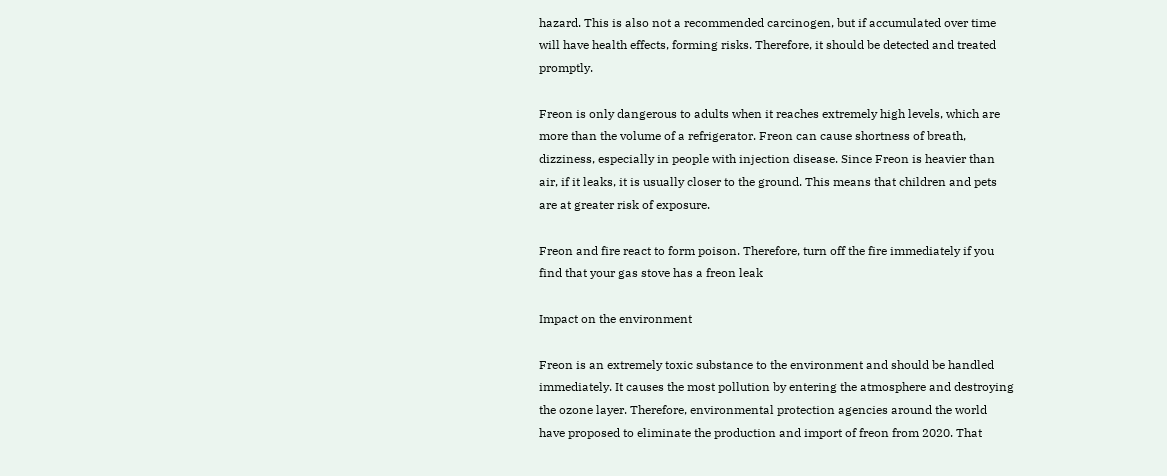hazard. This is also not a recommended carcinogen, but if accumulated over time will have health effects, forming risks. Therefore, it should be detected and treated promptly.

Freon is only dangerous to adults when it reaches extremely high levels, which are more than the volume of a refrigerator. Freon can cause shortness of breath, dizziness, especially in people with injection disease. Since Freon is heavier than air, if it leaks, it is usually closer to the ground. This means that children and pets are at greater risk of exposure.

Freon and fire react to form poison. Therefore, turn off the fire immediately if you find that your gas stove has a freon leak

Impact on the environment

Freon is an extremely toxic substance to the environment and should be handled immediately. It causes the most pollution by entering the atmosphere and destroying the ozone layer. Therefore, environmental protection agencies around the world have proposed to eliminate the production and import of freon from 2020. That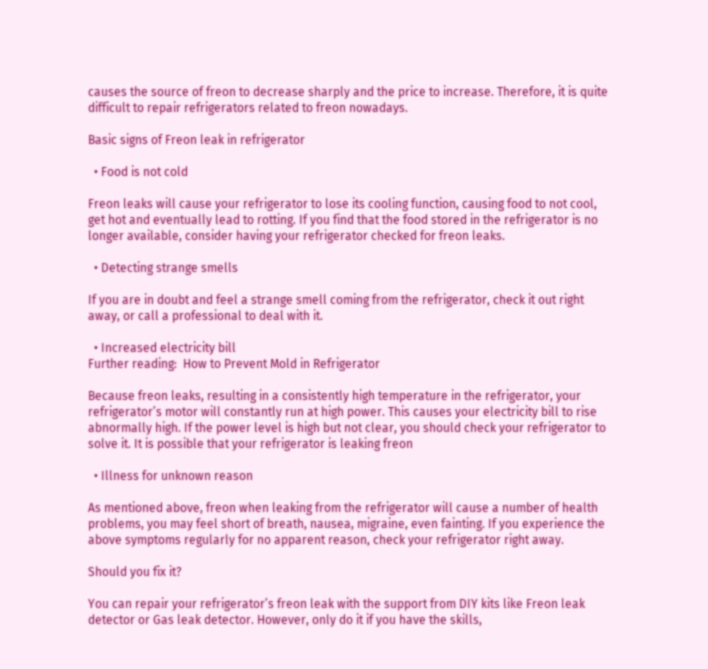causes the source of freon to decrease sharply and the price to increase. Therefore, it is quite difficult to repair refrigerators related to freon nowadays.

Basic signs of Freon leak in refrigerator

  • Food is not cold

Freon leaks will cause your refrigerator to lose its cooling function, causing food to not cool, get hot and eventually lead to rotting. If you find that the food stored in the refrigerator is no longer available, consider having your refrigerator checked for freon leaks.

  • Detecting strange smells

If you are in doubt and feel a strange smell coming from the refrigerator, check it out right away, or call a professional to deal with it.

  • Increased electricity bill
Further reading:  How to Prevent Mold in Refrigerator

Because freon leaks, resulting in a consistently high temperature in the refrigerator, your refrigerator’s motor will constantly run at high power. This causes your electricity bill to rise abnormally high. If the power level is high but not clear, you should check your refrigerator to solve it. It is possible that your refrigerator is leaking freon

  • Illness for unknown reason

As mentioned above, freon when leaking from the refrigerator will cause a number of health problems, you may feel short of breath, nausea, migraine, even fainting. If you experience the above symptoms regularly for no apparent reason, check your refrigerator right away.

Should you fix it?

You can repair your refrigerator’s freon leak with the support from DIY kits like Freon leak detector or Gas leak detector. However, only do it if you have the skills,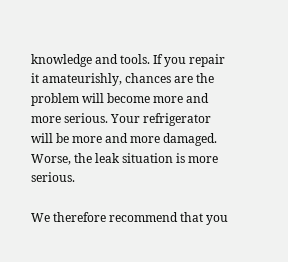knowledge and tools. If you repair it amateurishly, chances are the problem will become more and more serious. Your refrigerator will be more and more damaged. Worse, the leak situation is more serious.

We therefore recommend that you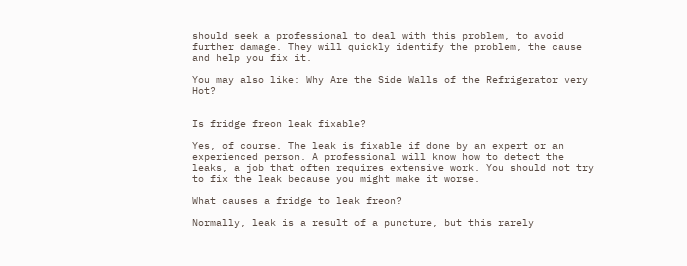should seek a professional to deal with this problem, to avoid further damage. They will quickly identify the problem, the cause and help you fix it.

You may also like: Why Are the Side Walls of the Refrigerator very Hot?


Is fridge freon leak fixable?

Yes, of course. The leak is fixable if done by an expert or an experienced person. A professional will know how to detect the leaks, a job that often requires extensive work. You should not try to fix the leak because you might make it worse.

What causes a fridge to leak freon?

Normally, leak is a result of a puncture, but this rarely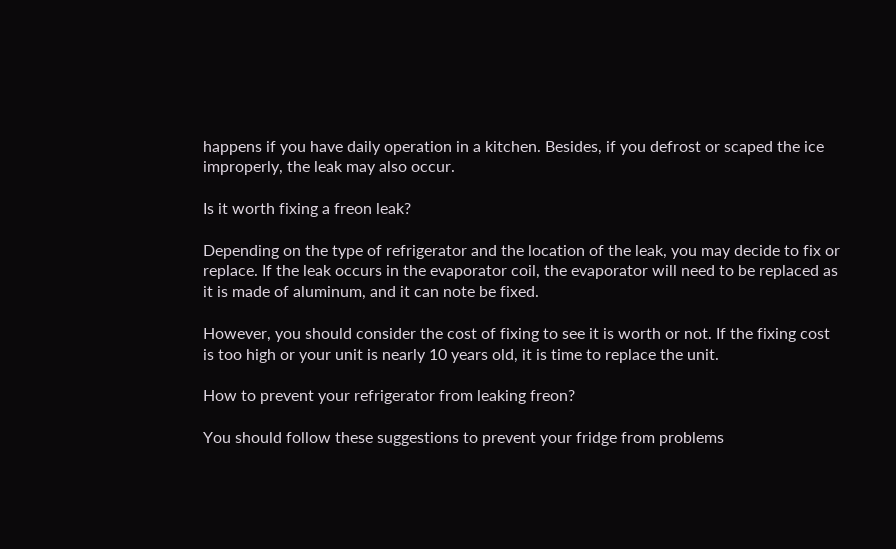happens if you have daily operation in a kitchen. Besides, if you defrost or scaped the ice improperly, the leak may also occur.

Is it worth fixing a freon leak?

Depending on the type of refrigerator and the location of the leak, you may decide to fix or replace. If the leak occurs in the evaporator coil, the evaporator will need to be replaced as it is made of aluminum, and it can note be fixed.

However, you should consider the cost of fixing to see it is worth or not. If the fixing cost is too high or your unit is nearly 10 years old, it is time to replace the unit.

How to prevent your refrigerator from leaking freon?

You should follow these suggestions to prevent your fridge from problems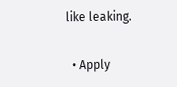like leaking.

  • Apply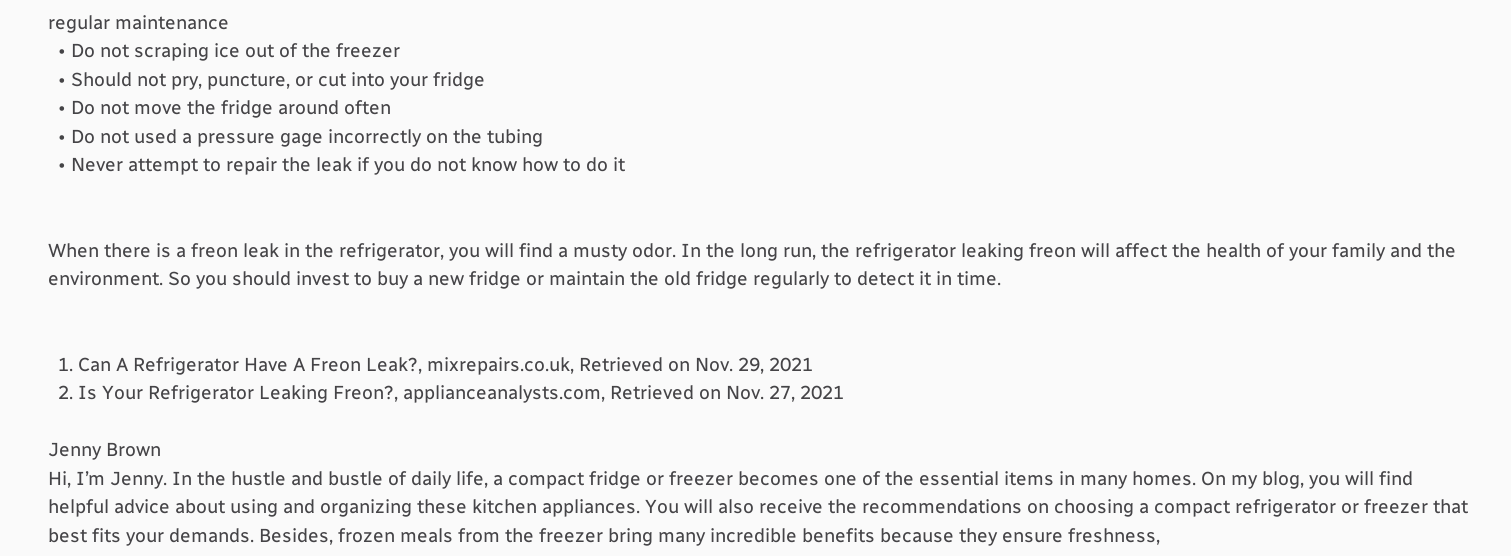regular maintenance
  • Do not scraping ice out of the freezer
  • Should not pry, puncture, or cut into your fridge
  • Do not move the fridge around often
  • Do not used a pressure gage incorrectly on the tubing
  • Never attempt to repair the leak if you do not know how to do it


When there is a freon leak in the refrigerator, you will find a musty odor. In the long run, the refrigerator leaking freon will affect the health of your family and the environment. So you should invest to buy a new fridge or maintain the old fridge regularly to detect it in time.


  1. Can A Refrigerator Have A Freon Leak?, mixrepairs.co.uk, Retrieved on Nov. 29, 2021
  2. Is Your Refrigerator Leaking Freon?, applianceanalysts.com, Retrieved on Nov. 27, 2021

Jenny Brown
Hi, I’m Jenny. In the hustle and bustle of daily life, a compact fridge or freezer becomes one of the essential items in many homes. On my blog, you will find helpful advice about using and organizing these kitchen appliances. You will also receive the recommendations on choosing a compact refrigerator or freezer that best fits your demands. Besides, frozen meals from the freezer bring many incredible benefits because they ensure freshness,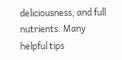deliciousness, and full nutrients. Many helpful tips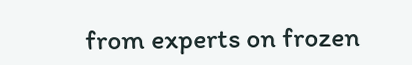from experts on frozen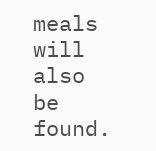meals will also be found.